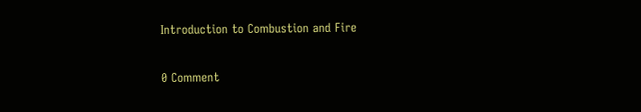Introduction to Combustion and Fire

0 Comment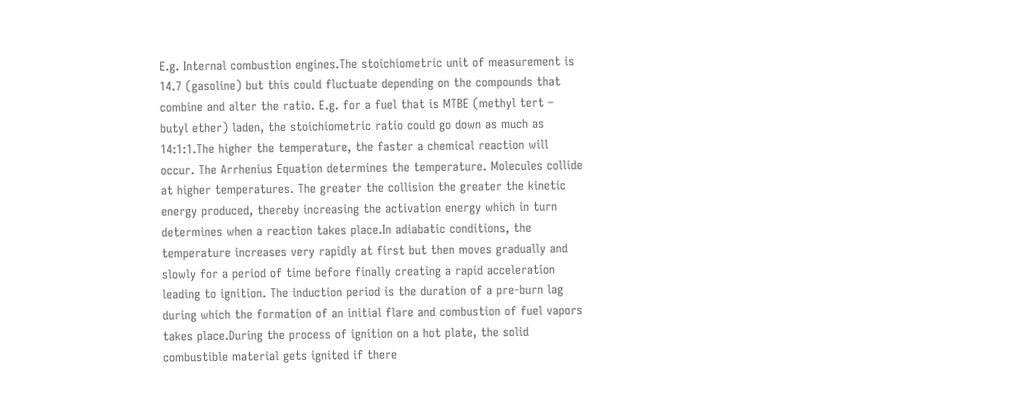E.g. Internal combustion engines.The stoichiometric unit of measurement is 14.7 (gasoline) but this could fluctuate depending on the compounds that combine and alter the ratio. E.g. for a fuel that is MTBE (methyl tert – butyl ether) laden, the stoichiometric ratio could go down as much as 14:1:1.The higher the temperature, the faster a chemical reaction will occur. The Arrhenius Equation determines the temperature. Molecules collide at higher temperatures. The greater the collision the greater the kinetic energy produced, thereby increasing the activation energy which in turn determines when a reaction takes place.In adiabatic conditions, the temperature increases very rapidly at first but then moves gradually and slowly for a period of time before finally creating a rapid acceleration leading to ignition. The induction period is the duration of a pre-burn lag during which the formation of an initial flare and combustion of fuel vapors takes place.During the process of ignition on a hot plate, the solid combustible material gets ignited if there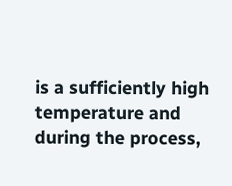is a sufficiently high temperature and during the process,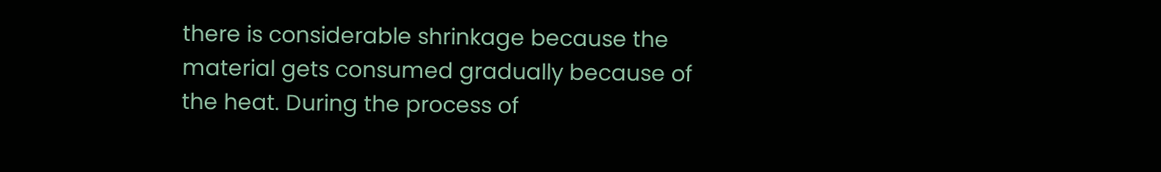there is considerable shrinkage because the material gets consumed gradually because of the heat. During the process of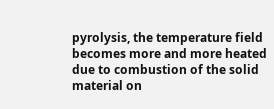pyrolysis, the temperature field becomes more and more heated due to combustion of the solid material on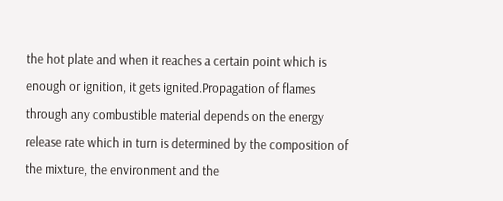the hot plate and when it reaches a certain point which is enough or ignition, it gets ignited.Propagation of flames through any combustible material depends on the energy release rate which in turn is determined by the composition of the mixture, the environment and the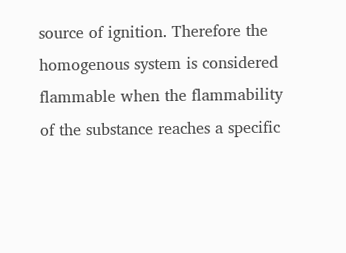source of ignition. Therefore the homogenous system is considered flammable when the flammability of the substance reaches a specific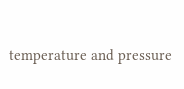temperature and pressure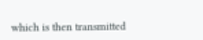which is then transmitted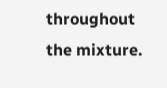throughout the mixture.